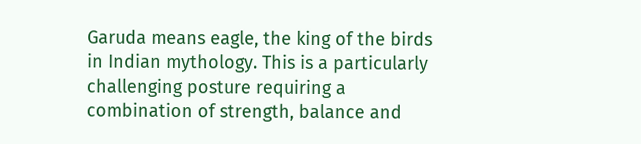Garuda means eagle, the king of the birds in Indian mythology. This is a particularly challenging posture requiring a combination of strength, balance and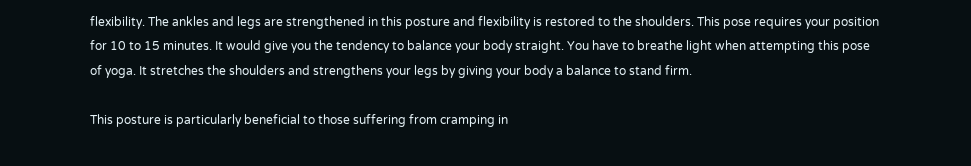flexibility. The ankles and legs are strengthened in this posture and flexibility is restored to the shoulders. This pose requires your position for 10 to 15 minutes. It would give you the tendency to balance your body straight. You have to breathe light when attempting this pose of yoga. It stretches the shoulders and strengthens your legs by giving your body a balance to stand firm.

This posture is particularly beneficial to those suffering from cramping in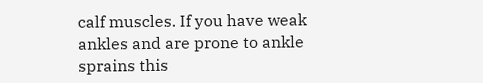calf muscles. If you have weak ankles and are prone to ankle sprains this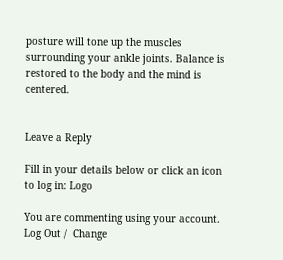posture will tone up the muscles surrounding your ankle joints. Balance is restored to the body and the mind is centered.


Leave a Reply

Fill in your details below or click an icon to log in: Logo

You are commenting using your account. Log Out /  Change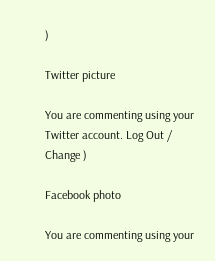)

Twitter picture

You are commenting using your Twitter account. Log Out /  Change )

Facebook photo

You are commenting using your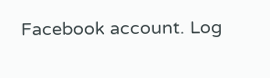Facebook account. Log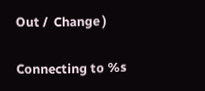Out /  Change )

Connecting to %s